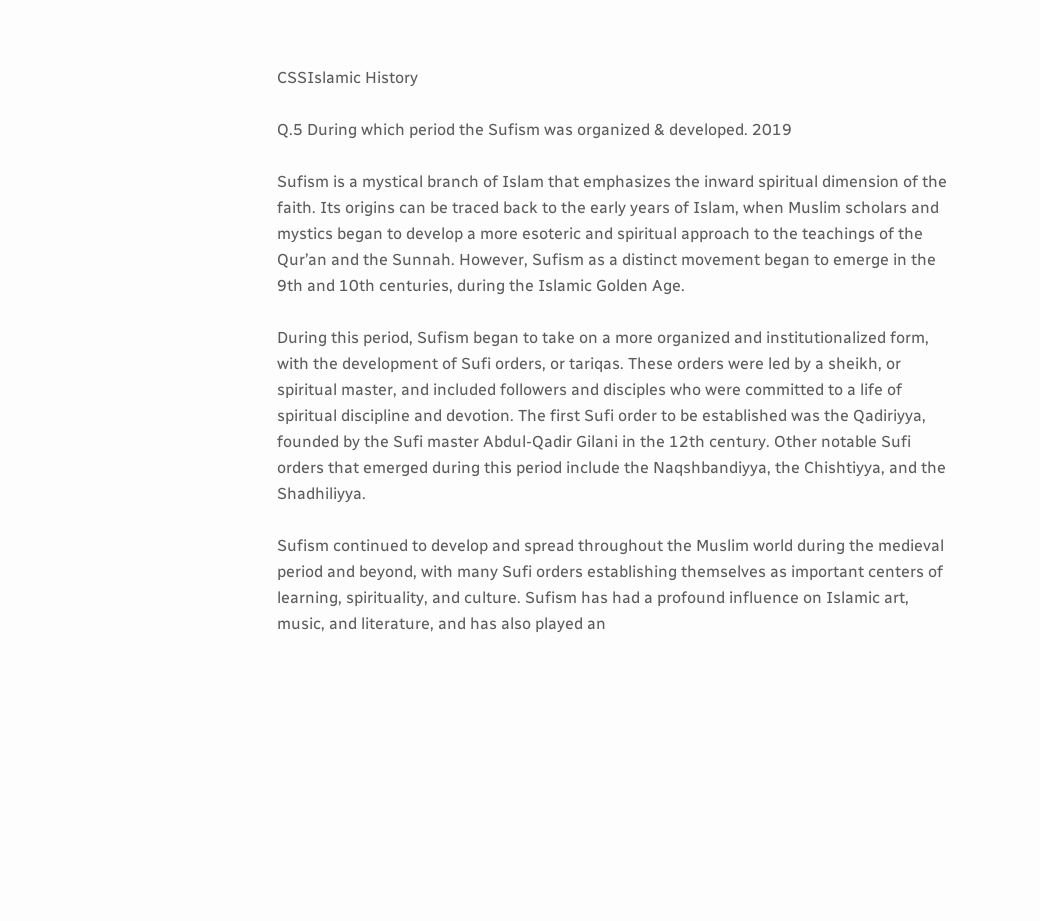CSSIslamic History

Q.5 During which period the Sufism was organized & developed. 2019

Sufism is a mystical branch of Islam that emphasizes the inward spiritual dimension of the faith. Its origins can be traced back to the early years of Islam, when Muslim scholars and mystics began to develop a more esoteric and spiritual approach to the teachings of the Qur’an and the Sunnah. However, Sufism as a distinct movement began to emerge in the 9th and 10th centuries, during the Islamic Golden Age.

During this period, Sufism began to take on a more organized and institutionalized form, with the development of Sufi orders, or tariqas. These orders were led by a sheikh, or spiritual master, and included followers and disciples who were committed to a life of spiritual discipline and devotion. The first Sufi order to be established was the Qadiriyya, founded by the Sufi master Abdul-Qadir Gilani in the 12th century. Other notable Sufi orders that emerged during this period include the Naqshbandiyya, the Chishtiyya, and the Shadhiliyya.

Sufism continued to develop and spread throughout the Muslim world during the medieval period and beyond, with many Sufi orders establishing themselves as important centers of learning, spirituality, and culture. Sufism has had a profound influence on Islamic art, music, and literature, and has also played an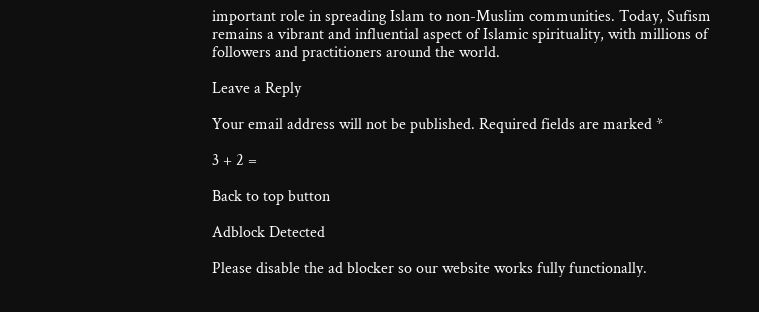important role in spreading Islam to non-Muslim communities. Today, Sufism remains a vibrant and influential aspect of Islamic spirituality, with millions of followers and practitioners around the world.

Leave a Reply

Your email address will not be published. Required fields are marked *

3 + 2 =

Back to top button

Adblock Detected

Please disable the ad blocker so our website works fully functionally.